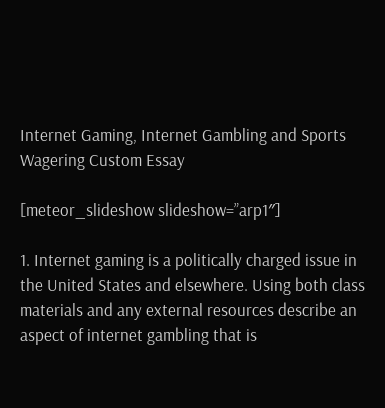Internet Gaming, Internet Gambling and Sports Wagering Custom Essay

[meteor_slideshow slideshow=”arp1″]

1. Internet gaming is a politically charged issue in the United States and elsewhere. Using both class materials and any external resources describe an aspect of internet gambling that is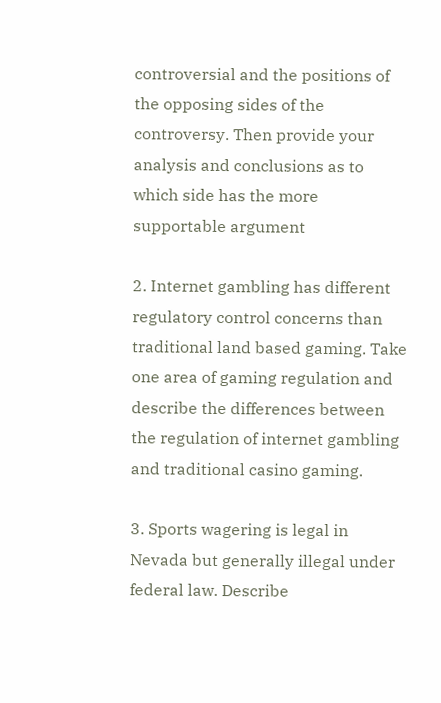controversial and the positions of the opposing sides of the controversy. Then provide your analysis and conclusions as to which side has the more supportable argument

2. Internet gambling has different regulatory control concerns than traditional land based gaming. Take one area of gaming regulation and describe the differences between the regulation of internet gambling and traditional casino gaming.

3. Sports wagering is legal in Nevada but generally illegal under federal law. Describe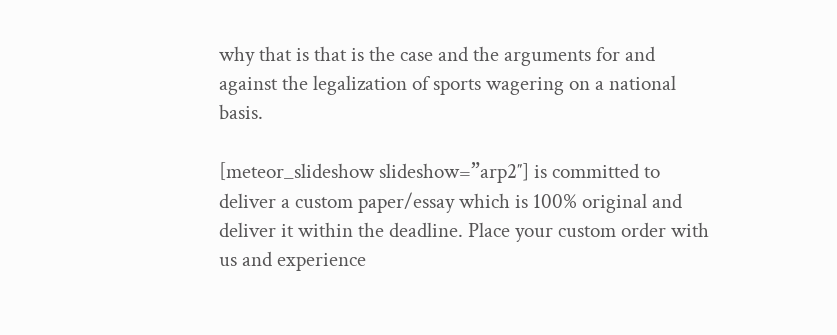why that is that is the case and the arguments for and against the legalization of sports wagering on a national basis.

[meteor_slideshow slideshow=”arp2″] is committed to deliver a custom paper/essay which is 100% original and deliver it within the deadline. Place your custom order with us and experience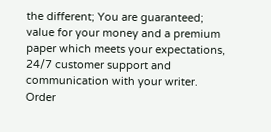the different; You are guaranteed; value for your money and a premium paper which meets your expectations, 24/7 customer support and communication with your writer. Order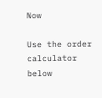Now

Use the order calculator below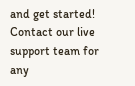and get started! Contact our live support team for any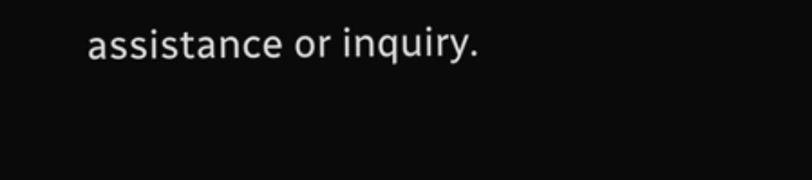assistance or inquiry.